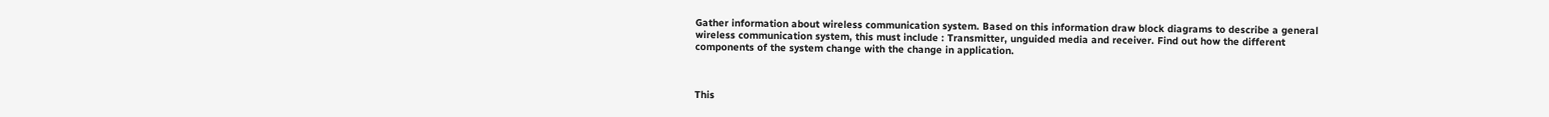Gather information about wireless communication system. Based on this information draw block diagrams to describe a general wireless communication system, this must include : Transmitter, unguided media and receiver. Find out how the different components of the system change with the change in application.



This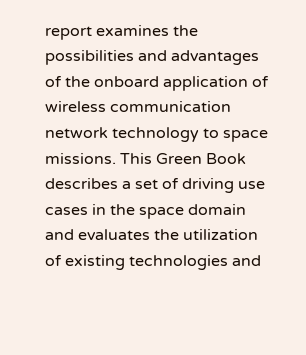report examines the possibilities and advantages of the onboard application of wireless communication network technology to space missions. This Green Book describes a set of driving use cases in the space domain and evaluates the utilization of existing technologies and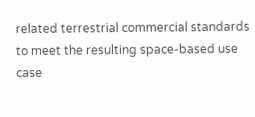related terrestrial commercial standards to meet the resulting space-based use case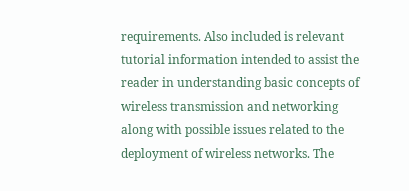requirements. Also included is relevant tutorial information intended to assist the reader in understanding basic concepts of wireless transmission and networking along with possible issues related to the deployment of wireless networks. The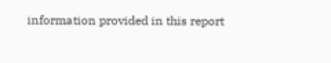information provided in this report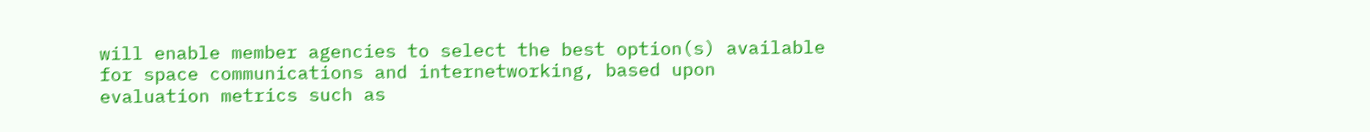will enable member agencies to select the best option(s) available for space communications and internetworking, based upon evaluation metrics such as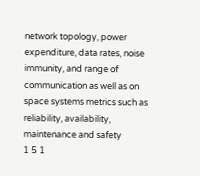network topology, power expenditure, data rates, noise immunity, and range of communication as well as on space systems metrics such as reliability, availability, maintenance and safety
1 5 1